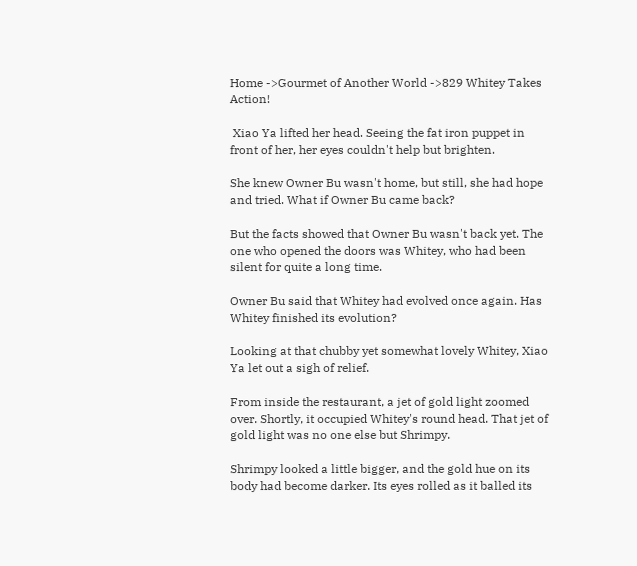Home ->Gourmet of Another World ->829 Whitey Takes Action!

 Xiao Ya lifted her head. Seeing the fat iron puppet in front of her, her eyes couldn't help but brighten.

She knew Owner Bu wasn't home, but still, she had hope and tried. What if Owner Bu came back?

But the facts showed that Owner Bu wasn't back yet. The one who opened the doors was Whitey, who had been silent for quite a long time.

Owner Bu said that Whitey had evolved once again. Has Whitey finished its evolution?

Looking at that chubby yet somewhat lovely Whitey, Xiao Ya let out a sigh of relief.

From inside the restaurant, a jet of gold light zoomed over. Shortly, it occupied Whitey's round head. That jet of gold light was no one else but Shrimpy.

Shrimpy looked a little bigger, and the gold hue on its body had become darker. Its eyes rolled as it balled its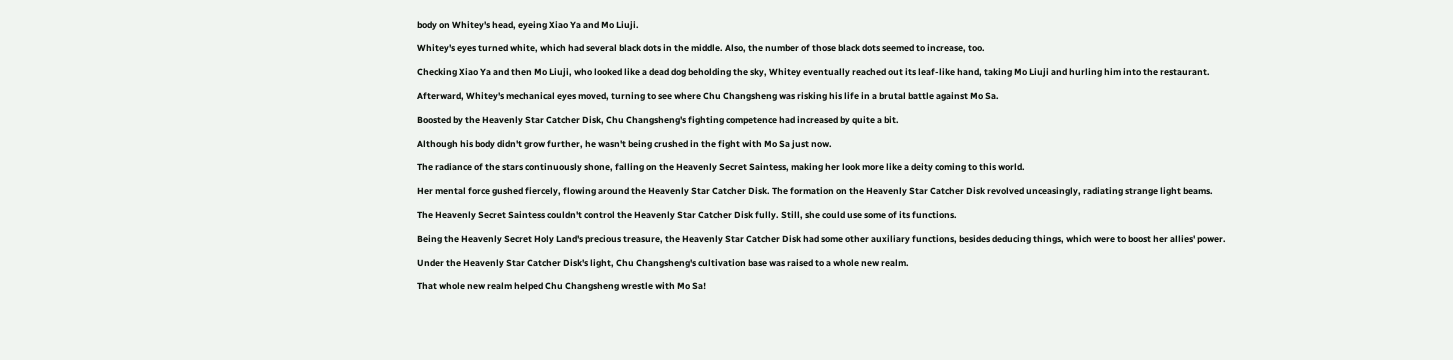body on Whitey's head, eyeing Xiao Ya and Mo Liuji.

Whitey's eyes turned white, which had several black dots in the middle. Also, the number of those black dots seemed to increase, too.

Checking Xiao Ya and then Mo Liuji, who looked like a dead dog beholding the sky, Whitey eventually reached out its leaf-like hand, taking Mo Liuji and hurling him into the restaurant.

Afterward, Whitey's mechanical eyes moved, turning to see where Chu Changsheng was risking his life in a brutal battle against Mo Sa.

Boosted by the Heavenly Star Catcher Disk, Chu Changsheng's fighting competence had increased by quite a bit.

Although his body didn't grow further, he wasn't being crushed in the fight with Mo Sa just now.

The radiance of the stars continuously shone, falling on the Heavenly Secret Saintess, making her look more like a deity coming to this world.

Her mental force gushed fiercely, flowing around the Heavenly Star Catcher Disk. The formation on the Heavenly Star Catcher Disk revolved unceasingly, radiating strange light beams.

The Heavenly Secret Saintess couldn't control the Heavenly Star Catcher Disk fully. Still, she could use some of its functions.

Being the Heavenly Secret Holy Land's precious treasure, the Heavenly Star Catcher Disk had some other auxiliary functions, besides deducing things, which were to boost her allies' power.

Under the Heavenly Star Catcher Disk's light, Chu Changsheng's cultivation base was raised to a whole new realm.

That whole new realm helped Chu Changsheng wrestle with Mo Sa!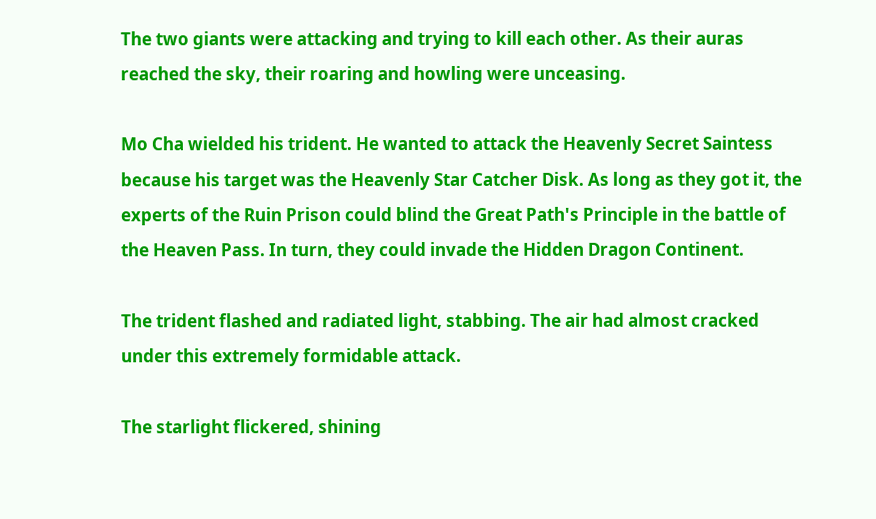The two giants were attacking and trying to kill each other. As their auras reached the sky, their roaring and howling were unceasing.

Mo Cha wielded his trident. He wanted to attack the Heavenly Secret Saintess because his target was the Heavenly Star Catcher Disk. As long as they got it, the experts of the Ruin Prison could blind the Great Path's Principle in the battle of the Heaven Pass. In turn, they could invade the Hidden Dragon Continent.

The trident flashed and radiated light, stabbing. The air had almost cracked under this extremely formidable attack.

The starlight flickered, shining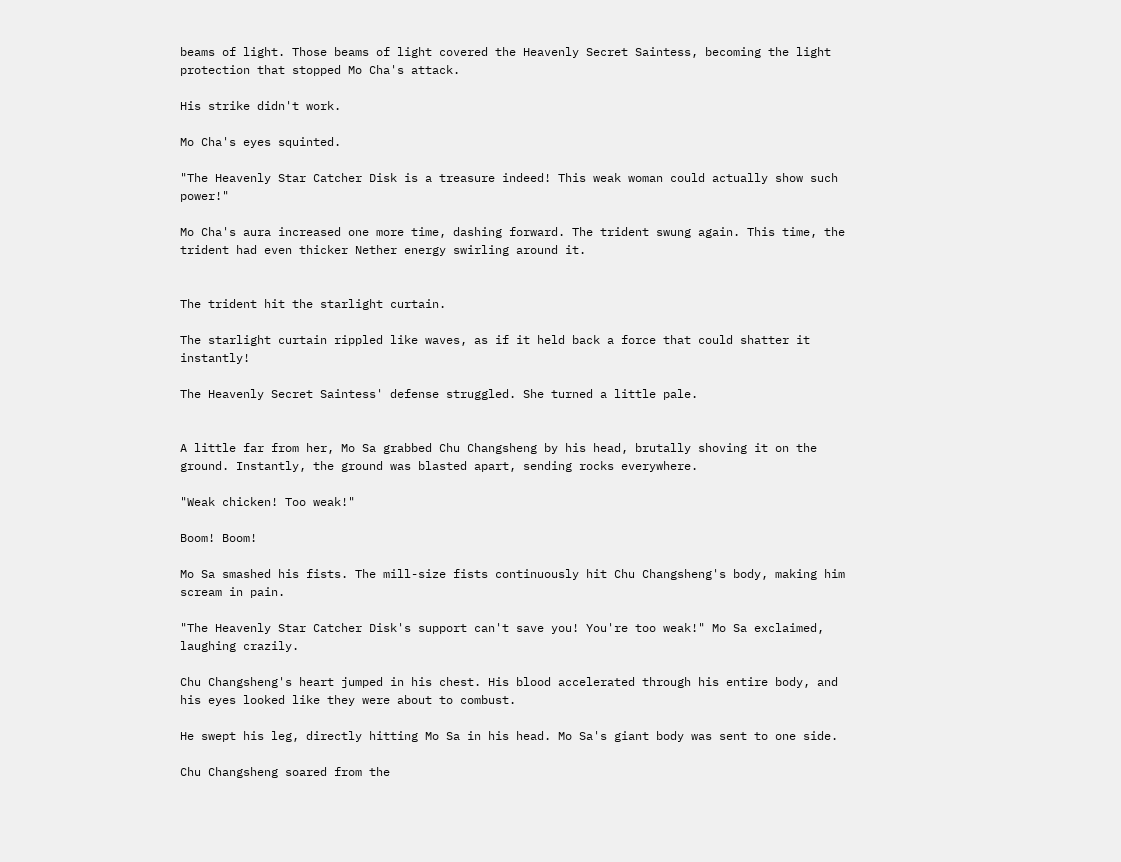beams of light. Those beams of light covered the Heavenly Secret Saintess, becoming the light protection that stopped Mo Cha's attack.

His strike didn't work.

Mo Cha's eyes squinted.

"The Heavenly Star Catcher Disk is a treasure indeed! This weak woman could actually show such power!"

Mo Cha's aura increased one more time, dashing forward. The trident swung again. This time, the trident had even thicker Nether energy swirling around it.


The trident hit the starlight curtain.

The starlight curtain rippled like waves, as if it held back a force that could shatter it instantly!

The Heavenly Secret Saintess' defense struggled. She turned a little pale.


A little far from her, Mo Sa grabbed Chu Changsheng by his head, brutally shoving it on the ground. Instantly, the ground was blasted apart, sending rocks everywhere.

"Weak chicken! Too weak!"

Boom! Boom!

Mo Sa smashed his fists. The mill-size fists continuously hit Chu Changsheng's body, making him scream in pain.

"The Heavenly Star Catcher Disk's support can't save you! You're too weak!" Mo Sa exclaimed, laughing crazily.

Chu Changsheng's heart jumped in his chest. His blood accelerated through his entire body, and his eyes looked like they were about to combust.

He swept his leg, directly hitting Mo Sa in his head. Mo Sa's giant body was sent to one side.

Chu Changsheng soared from the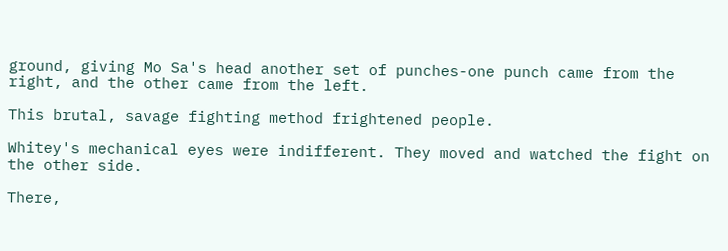ground, giving Mo Sa's head another set of punches-one punch came from the right, and the other came from the left.

This brutal, savage fighting method frightened people.

Whitey's mechanical eyes were indifferent. They moved and watched the fight on the other side.

There,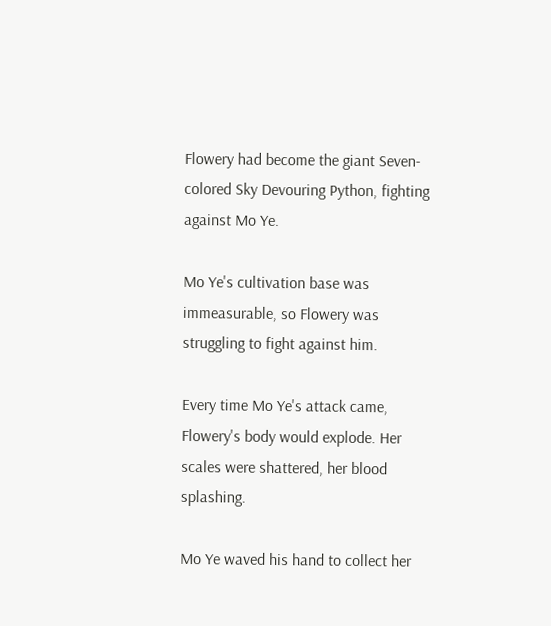Flowery had become the giant Seven-colored Sky Devouring Python, fighting against Mo Ye.

Mo Ye's cultivation base was immeasurable, so Flowery was struggling to fight against him.

Every time Mo Ye's attack came, Flowery's body would explode. Her scales were shattered, her blood splashing.

Mo Ye waved his hand to collect her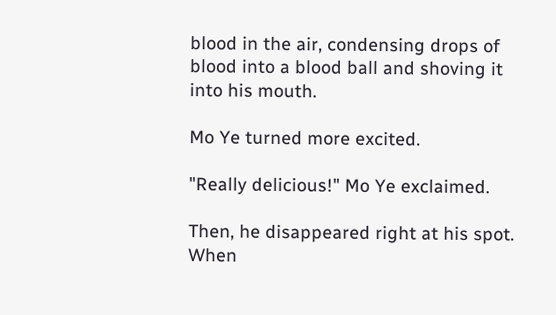blood in the air, condensing drops of blood into a blood ball and shoving it into his mouth.

Mo Ye turned more excited.

"Really delicious!" Mo Ye exclaimed.

Then, he disappeared right at his spot. When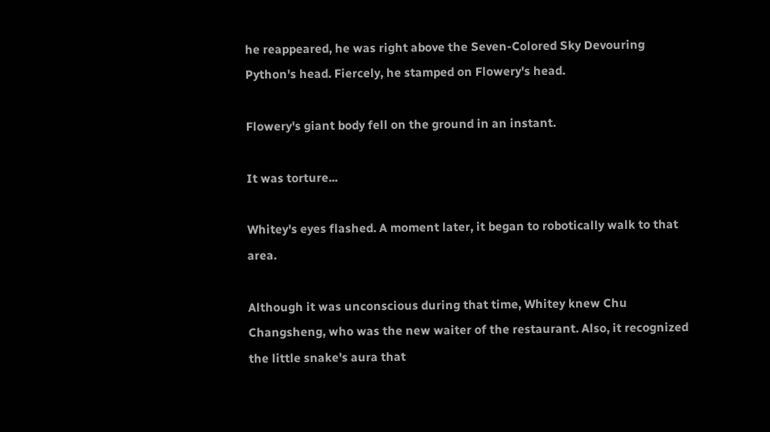he reappeared, he was right above the Seven-Colored Sky Devouring Python's head. Fiercely, he stamped on Flowery's head.

Flowery's giant body fell on the ground in an instant.

It was torture...

Whitey's eyes flashed. A moment later, it began to robotically walk to that area.

Although it was unconscious during that time, Whitey knew Chu Changsheng, who was the new waiter of the restaurant. Also, it recognized the little snake's aura that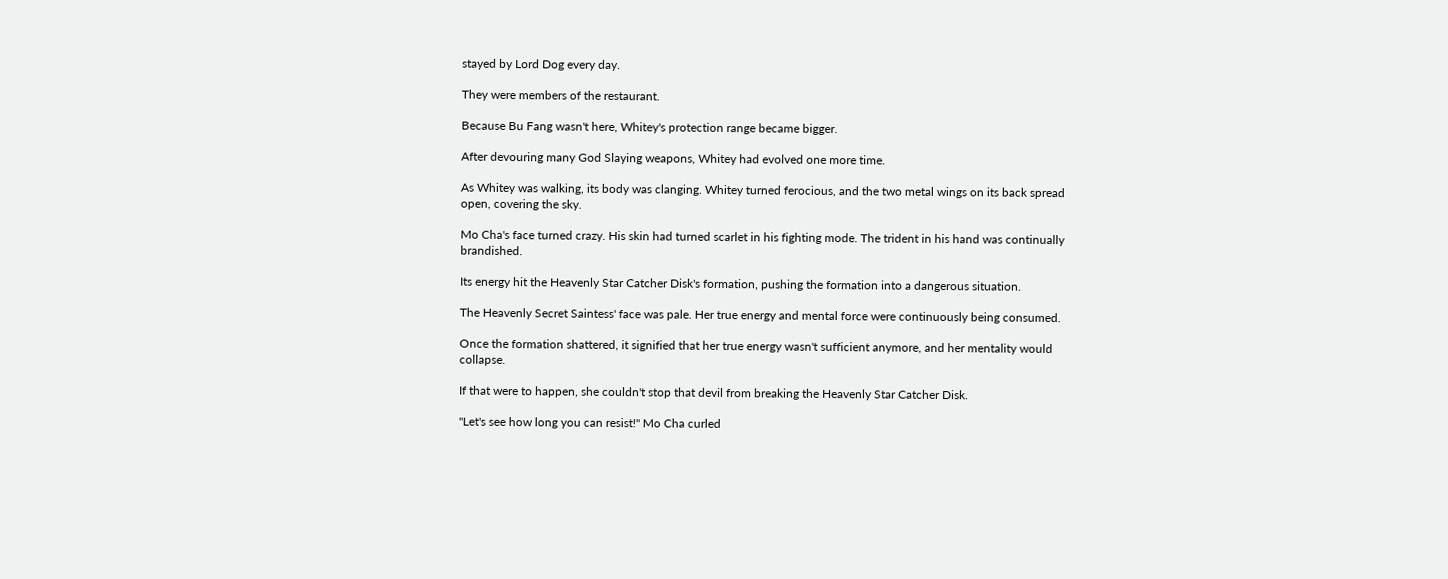stayed by Lord Dog every day.

They were members of the restaurant.

Because Bu Fang wasn't here, Whitey's protection range became bigger.

After devouring many God Slaying weapons, Whitey had evolved one more time.

As Whitey was walking, its body was clanging. Whitey turned ferocious, and the two metal wings on its back spread open, covering the sky.

Mo Cha's face turned crazy. His skin had turned scarlet in his fighting mode. The trident in his hand was continually brandished.

Its energy hit the Heavenly Star Catcher Disk's formation, pushing the formation into a dangerous situation.

The Heavenly Secret Saintess' face was pale. Her true energy and mental force were continuously being consumed.

Once the formation shattered, it signified that her true energy wasn't sufficient anymore, and her mentality would collapse.

If that were to happen, she couldn't stop that devil from breaking the Heavenly Star Catcher Disk.

"Let's see how long you can resist!" Mo Cha curled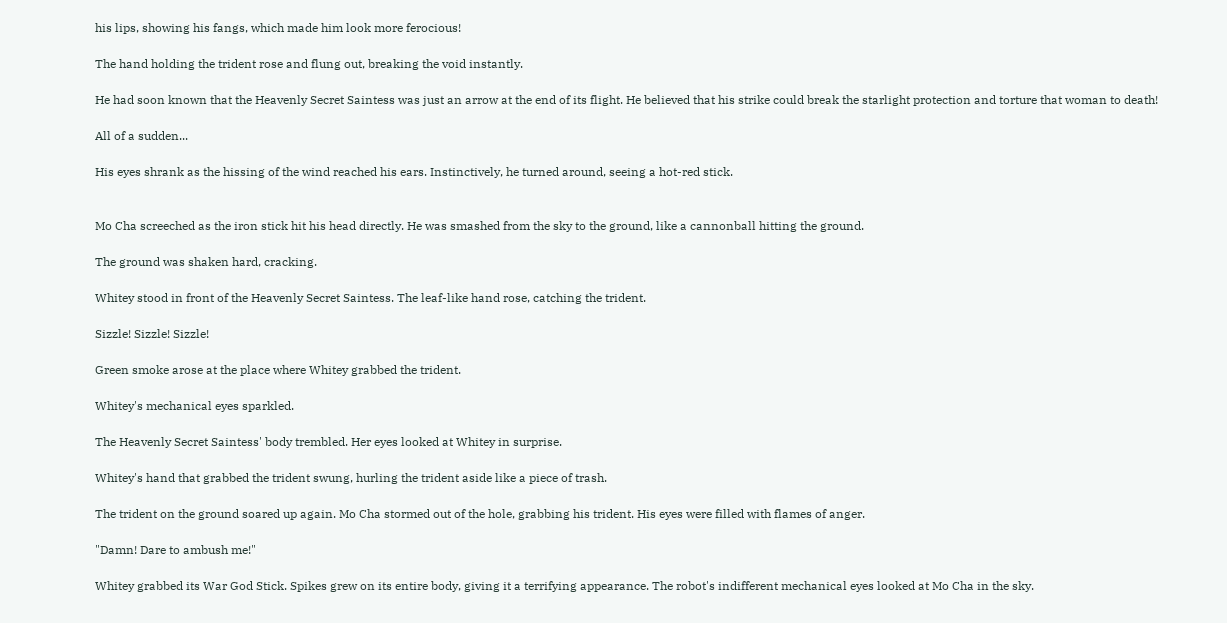his lips, showing his fangs, which made him look more ferocious!

The hand holding the trident rose and flung out, breaking the void instantly.

He had soon known that the Heavenly Secret Saintess was just an arrow at the end of its flight. He believed that his strike could break the starlight protection and torture that woman to death!

All of a sudden...

His eyes shrank as the hissing of the wind reached his ears. Instinctively, he turned around, seeing a hot-red stick.


Mo Cha screeched as the iron stick hit his head directly. He was smashed from the sky to the ground, like a cannonball hitting the ground.

The ground was shaken hard, cracking.

Whitey stood in front of the Heavenly Secret Saintess. The leaf-like hand rose, catching the trident.

Sizzle! Sizzle! Sizzle!

Green smoke arose at the place where Whitey grabbed the trident.

Whitey's mechanical eyes sparkled.

The Heavenly Secret Saintess' body trembled. Her eyes looked at Whitey in surprise.

Whitey's hand that grabbed the trident swung, hurling the trident aside like a piece of trash.

The trident on the ground soared up again. Mo Cha stormed out of the hole, grabbing his trident. His eyes were filled with flames of anger.

"Damn! Dare to ambush me!"

Whitey grabbed its War God Stick. Spikes grew on its entire body, giving it a terrifying appearance. The robot's indifferent mechanical eyes looked at Mo Cha in the sky.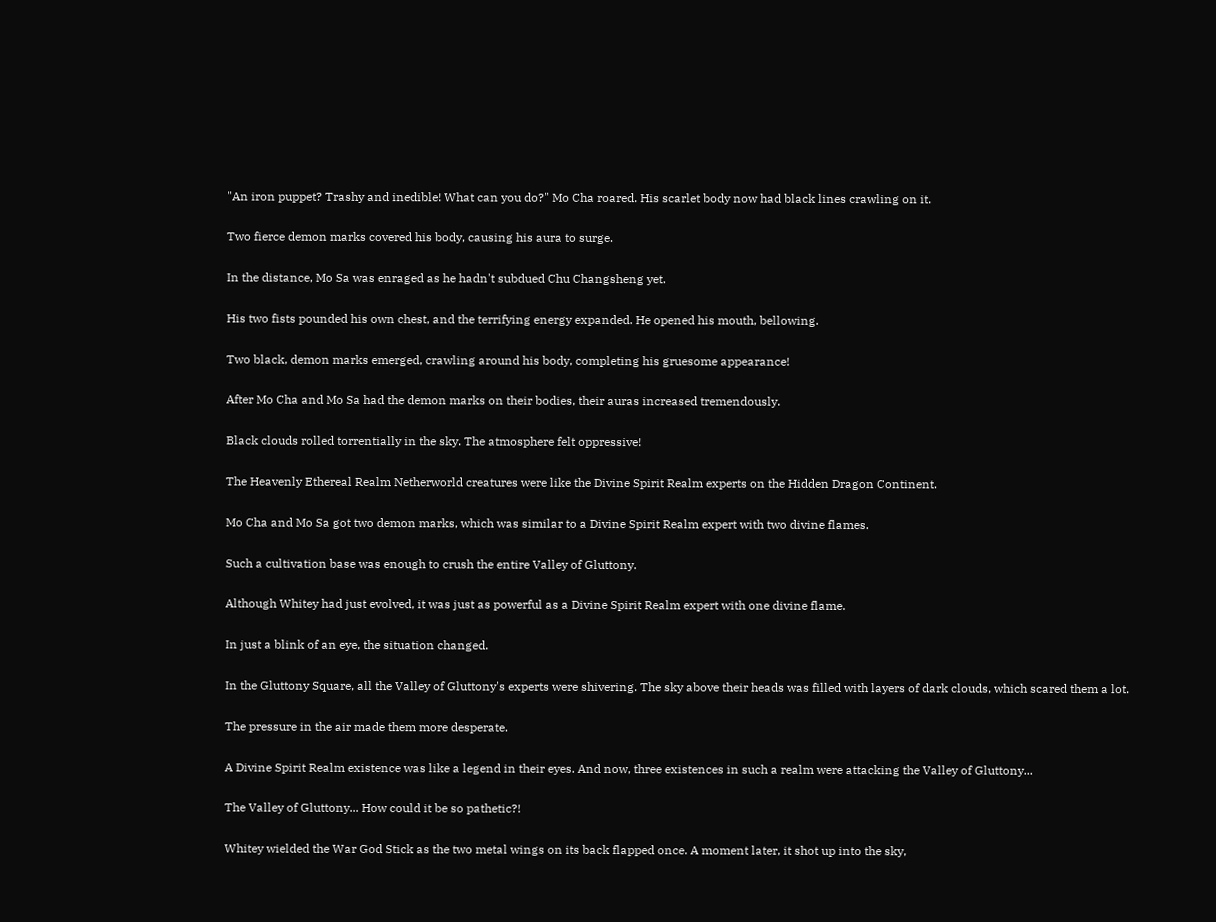"An iron puppet? Trashy and inedible! What can you do?" Mo Cha roared. His scarlet body now had black lines crawling on it.

Two fierce demon marks covered his body, causing his aura to surge.

In the distance, Mo Sa was enraged as he hadn't subdued Chu Changsheng yet.

His two fists pounded his own chest, and the terrifying energy expanded. He opened his mouth, bellowing.

Two black, demon marks emerged, crawling around his body, completing his gruesome appearance!

After Mo Cha and Mo Sa had the demon marks on their bodies, their auras increased tremendously.

Black clouds rolled torrentially in the sky. The atmosphere felt oppressive!

The Heavenly Ethereal Realm Netherworld creatures were like the Divine Spirit Realm experts on the Hidden Dragon Continent.

Mo Cha and Mo Sa got two demon marks, which was similar to a Divine Spirit Realm expert with two divine flames.

Such a cultivation base was enough to crush the entire Valley of Gluttony.

Although Whitey had just evolved, it was just as powerful as a Divine Spirit Realm expert with one divine flame.

In just a blink of an eye, the situation changed.

In the Gluttony Square, all the Valley of Gluttony's experts were shivering. The sky above their heads was filled with layers of dark clouds, which scared them a lot.

The pressure in the air made them more desperate.

A Divine Spirit Realm existence was like a legend in their eyes. And now, three existences in such a realm were attacking the Valley of Gluttony...

The Valley of Gluttony... How could it be so pathetic?!

Whitey wielded the War God Stick as the two metal wings on its back flapped once. A moment later, it shot up into the sky,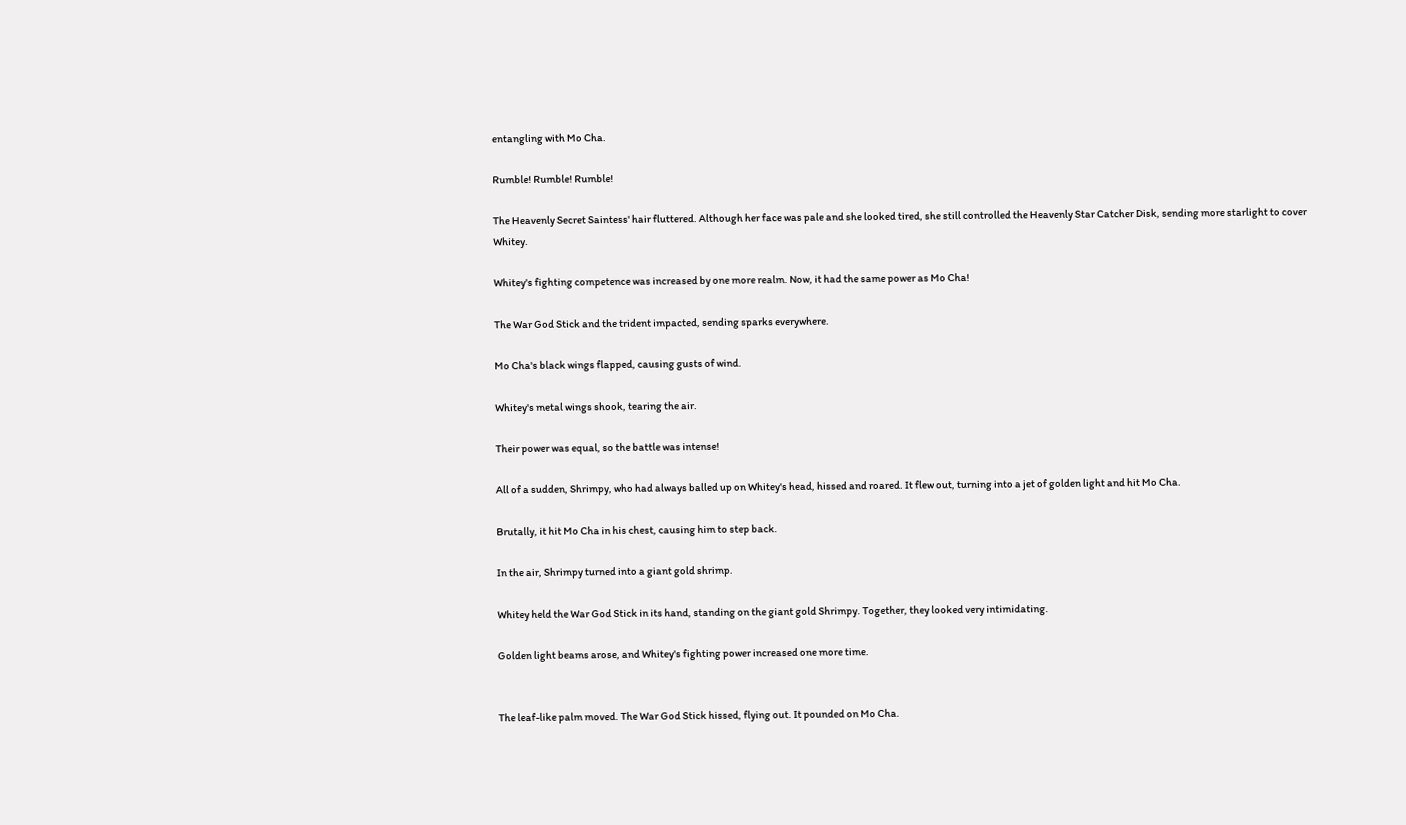entangling with Mo Cha.

Rumble! Rumble! Rumble!

The Heavenly Secret Saintess' hair fluttered. Although her face was pale and she looked tired, she still controlled the Heavenly Star Catcher Disk, sending more starlight to cover Whitey.

Whitey's fighting competence was increased by one more realm. Now, it had the same power as Mo Cha!

The War God Stick and the trident impacted, sending sparks everywhere.

Mo Cha's black wings flapped, causing gusts of wind.

Whitey's metal wings shook, tearing the air.

Their power was equal, so the battle was intense!

All of a sudden, Shrimpy, who had always balled up on Whitey's head, hissed and roared. It flew out, turning into a jet of golden light and hit Mo Cha.

Brutally, it hit Mo Cha in his chest, causing him to step back.

In the air, Shrimpy turned into a giant gold shrimp.

Whitey held the War God Stick in its hand, standing on the giant gold Shrimpy. Together, they looked very intimidating.

Golden light beams arose, and Whitey's fighting power increased one more time.


The leaf-like palm moved. The War God Stick hissed, flying out. It pounded on Mo Cha.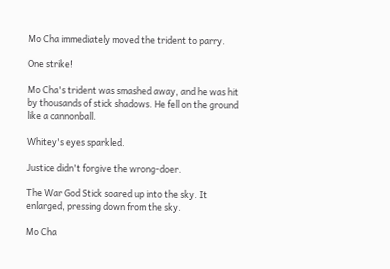Mo Cha immediately moved the trident to parry.

One strike!

Mo Cha's trident was smashed away, and he was hit by thousands of stick shadows. He fell on the ground like a cannonball.

Whitey's eyes sparkled.

Justice didn't forgive the wrong-doer.

The War God Stick soared up into the sky. It enlarged, pressing down from the sky.

Mo Cha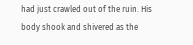had just crawled out of the ruin. His body shook and shivered as the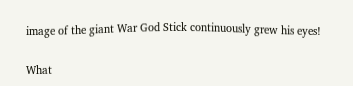image of the giant War God Stick continuously grew his eyes!

What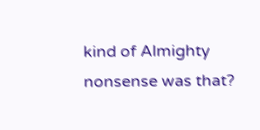kind of Almighty nonsense was that?